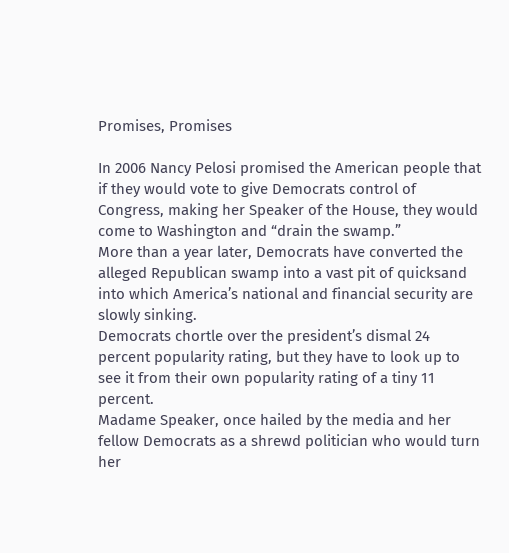Promises, Promises

In 2006 Nancy Pelosi promised the American people that if they would vote to give Democrats control of Congress, making her Speaker of the House, they would come to Washington and “drain the swamp.”
More than a year later, Democrats have converted the alleged Republican swamp into a vast pit of quicksand into which America’s national and financial security are slowly sinking.
Democrats chortle over the president’s dismal 24 percent popularity rating, but they have to look up to see it from their own popularity rating of a tiny 11 percent.
Madame Speaker, once hailed by the media and her fellow Democrats as a shrewd politician who would turn her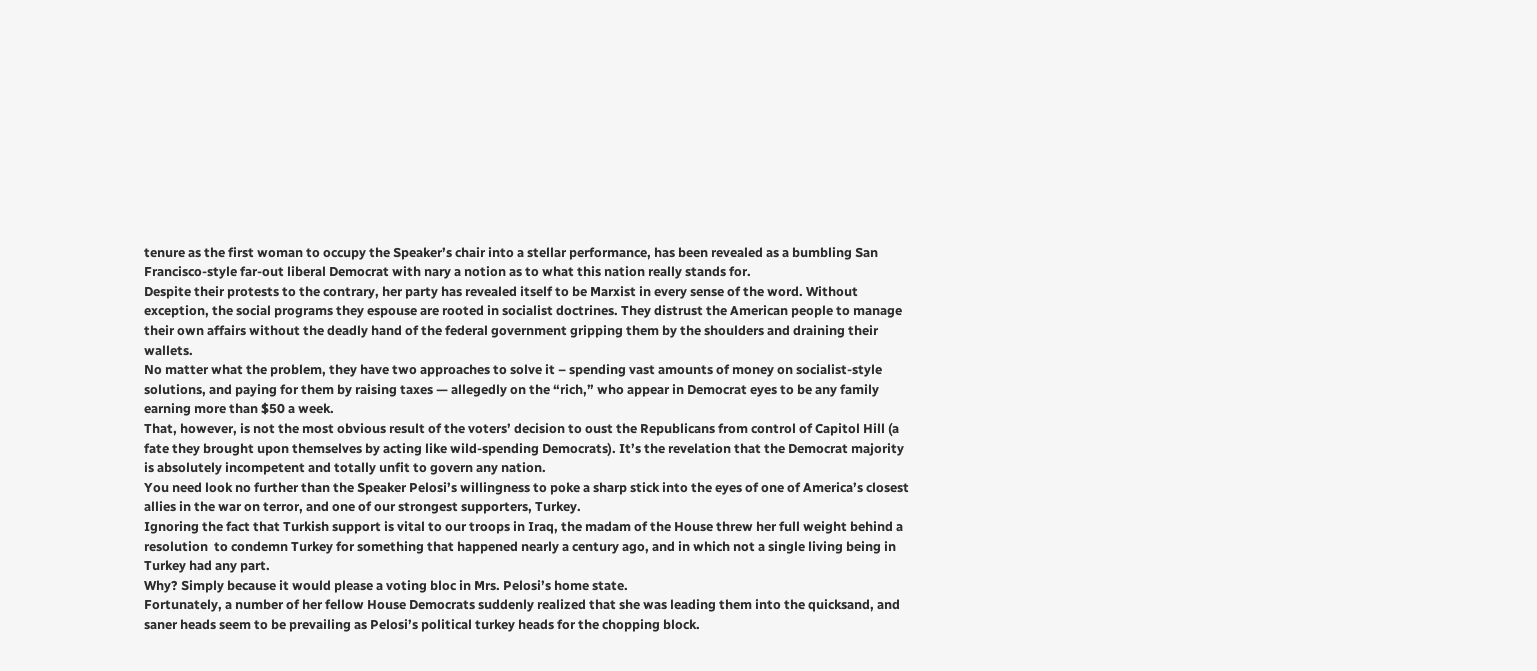tenure as the first woman to occupy the Speaker’s chair into a stellar performance, has been revealed as a bumbling San Francisco-style far-out liberal Democrat with nary a notion as to what this nation really stands for.
Despite their protests to the contrary, her party has revealed itself to be Marxist in every sense of the word. Without exception, the social programs they espouse are rooted in socialist doctrines. They distrust the American people to manage their own affairs without the deadly hand of the federal government gripping them by the shoulders and draining their wallets.
No matter what the problem, they have two approaches to solve it – spending vast amounts of money on socialist-style solutions, and paying for them by raising taxes — allegedly on the “rich,” who appear in Democrat eyes to be any family earning more than $50 a week.
That, however, is not the most obvious result of the voters’ decision to oust the Republicans from control of Capitol Hill (a fate they brought upon themselves by acting like wild-spending Democrats). It’s the revelation that the Democrat majority is absolutely incompetent and totally unfit to govern any nation.
You need look no further than the Speaker Pelosi’s willingness to poke a sharp stick into the eyes of one of America’s closest allies in the war on terror, and one of our strongest supporters, Turkey.
Ignoring the fact that Turkish support is vital to our troops in Iraq, the madam of the House threw her full weight behind a resolution  to condemn Turkey for something that happened nearly a century ago, and in which not a single living being in Turkey had any part.
Why? Simply because it would please a voting bloc in Mrs. Pelosi’s home state.
Fortunately, a number of her fellow House Democrats suddenly realized that she was leading them into the quicksand, and saner heads seem to be prevailing as Pelosi’s political turkey heads for the chopping block.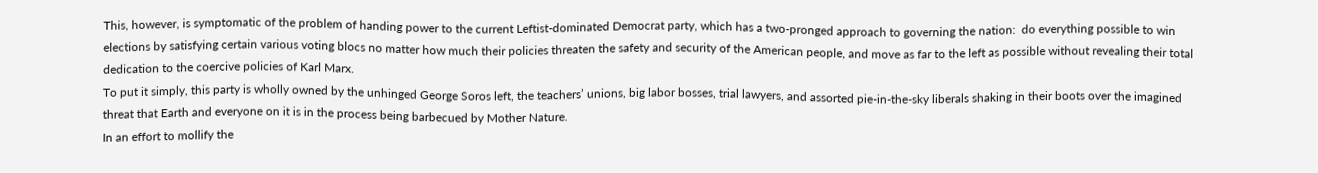This, however, is symptomatic of the problem of handing power to the current Leftist-dominated Democrat party, which has a two-pronged approach to governing the nation:  do everything possible to win elections by satisfying certain various voting blocs no matter how much their policies threaten the safety and security of the American people, and move as far to the left as possible without revealing their total dedication to the coercive policies of Karl Marx.
To put it simply, this party is wholly owned by the unhinged George Soros left, the teachers’ unions, big labor bosses, trial lawyers, and assorted pie-in-the-sky liberals shaking in their boots over the imagined threat that Earth and everyone on it is in the process being barbecued by Mother Nature.
In an effort to mollify the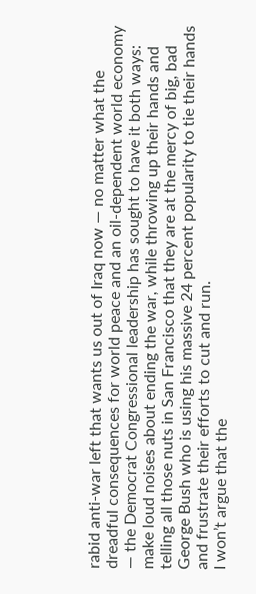rabid anti-war left that wants us out of Iraq now — no matter what the dreadful consequences for world peace and an oil-dependent world economy — the Democrat Congressional leadership has sought to have it both ways: make loud noises about ending the war, while throwing up their hands and telling all those nuts in San Francisco that they are at the mercy of big, bad George Bush who is using his massive 24 percent popularity to tie their hands and frustrate their efforts to cut and run.
I won’t argue that the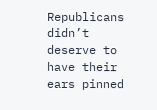Republicans didn’t deserve to have their ears pinned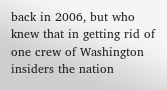back in 2006, but who knew that in getting rid of one crew of Washington insiders the nation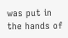was put in the hands of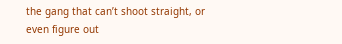the gang that can’t shoot straight, or even figure out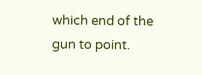which end of the gun to point.